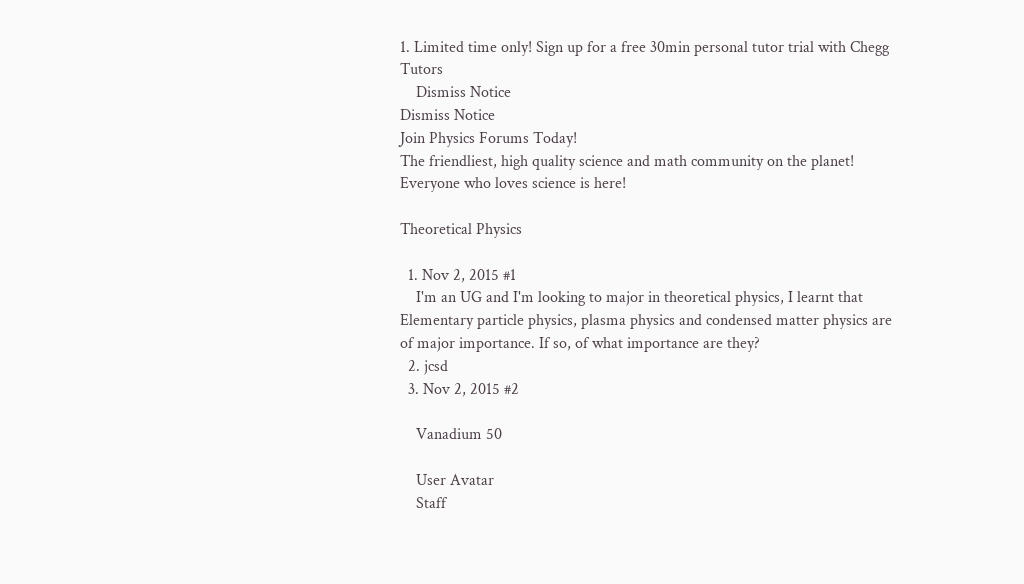1. Limited time only! Sign up for a free 30min personal tutor trial with Chegg Tutors
    Dismiss Notice
Dismiss Notice
Join Physics Forums Today!
The friendliest, high quality science and math community on the planet! Everyone who loves science is here!

Theoretical Physics

  1. Nov 2, 2015 #1
    I'm an UG and I'm looking to major in theoretical physics, I learnt that Elementary particle physics, plasma physics and condensed matter physics are of major importance. If so, of what importance are they?
  2. jcsd
  3. Nov 2, 2015 #2

    Vanadium 50

    User Avatar
    Staff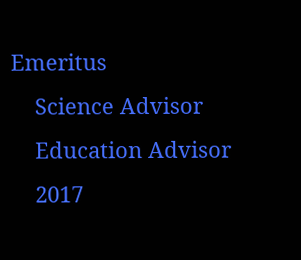Emeritus
    Science Advisor
    Education Advisor
    2017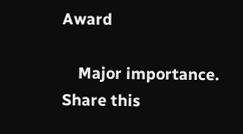Award

    Major importance.
Share this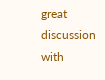great discussion with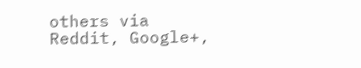others via Reddit, Google+,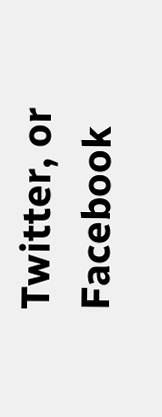Twitter, or Facebook